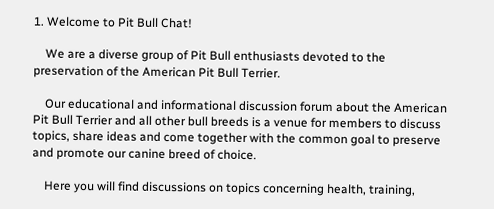1. Welcome to Pit Bull Chat!

    We are a diverse group of Pit Bull enthusiasts devoted to the preservation of the American Pit Bull Terrier.

    Our educational and informational discussion forum about the American Pit Bull Terrier and all other bull breeds is a venue for members to discuss topics, share ideas and come together with the common goal to preserve and promote our canine breed of choice.

    Here you will find discussions on topics concerning health, training,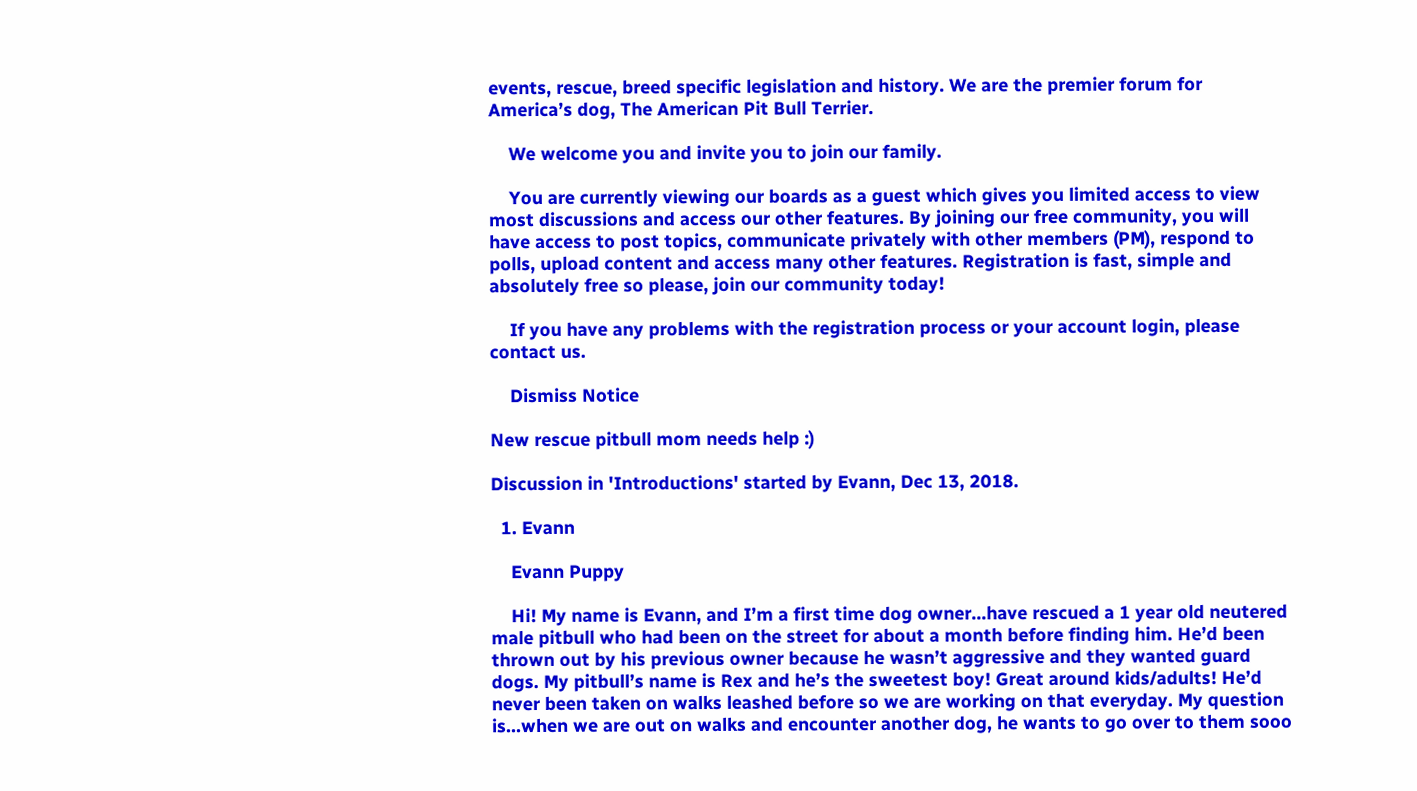events, rescue, breed specific legislation and history. We are the premier forum for America’s dog, The American Pit Bull Terrier.

    We welcome you and invite you to join our family.

    You are currently viewing our boards as a guest which gives you limited access to view most discussions and access our other features. By joining our free community, you will have access to post topics, communicate privately with other members (PM), respond to polls, upload content and access many other features. Registration is fast, simple and absolutely free so please, join our community today!

    If you have any problems with the registration process or your account login, please contact us.

    Dismiss Notice

New rescue pitbull mom needs help :)

Discussion in 'Introductions' started by Evann, Dec 13, 2018.

  1. Evann

    Evann Puppy

    Hi! My name is Evann, and I’m a first time dog owner...have rescued a 1 year old neutered male pitbull who had been on the street for about a month before finding him. He’d been thrown out by his previous owner because he wasn’t aggressive and they wanted guard dogs. My pitbull’s name is Rex and he’s the sweetest boy! Great around kids/adults! He’d never been taken on walks leashed before so we are working on that everyday. My question is...when we are out on walks and encounter another dog, he wants to go over to them sooo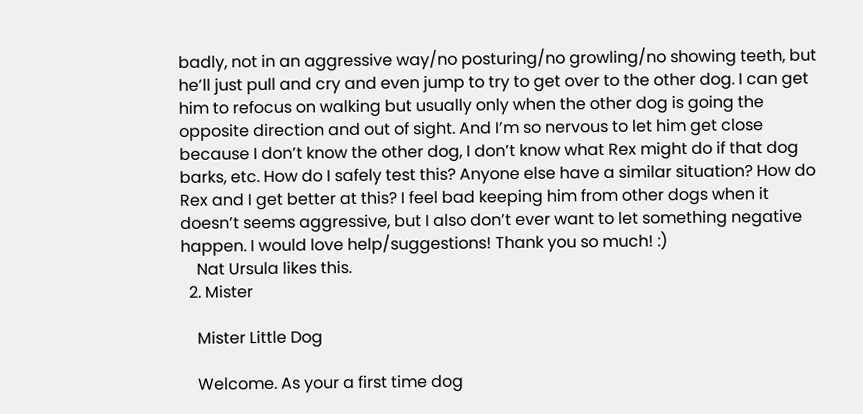badly, not in an aggressive way/no posturing/no growling/no showing teeth, but he’ll just pull and cry and even jump to try to get over to the other dog. I can get him to refocus on walking but usually only when the other dog is going the opposite direction and out of sight. And I’m so nervous to let him get close because I don’t know the other dog, I don’t know what Rex might do if that dog barks, etc. How do I safely test this? Anyone else have a similar situation? How do Rex and I get better at this? I feel bad keeping him from other dogs when it doesn’t seems aggressive, but I also don’t ever want to let something negative happen. I would love help/suggestions! Thank you so much! :)
    Nat Ursula likes this.
  2. Mister

    Mister Little Dog

    Welcome. As your a first time dog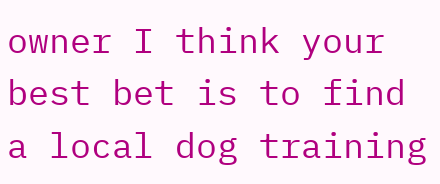owner I think your best bet is to find a local dog training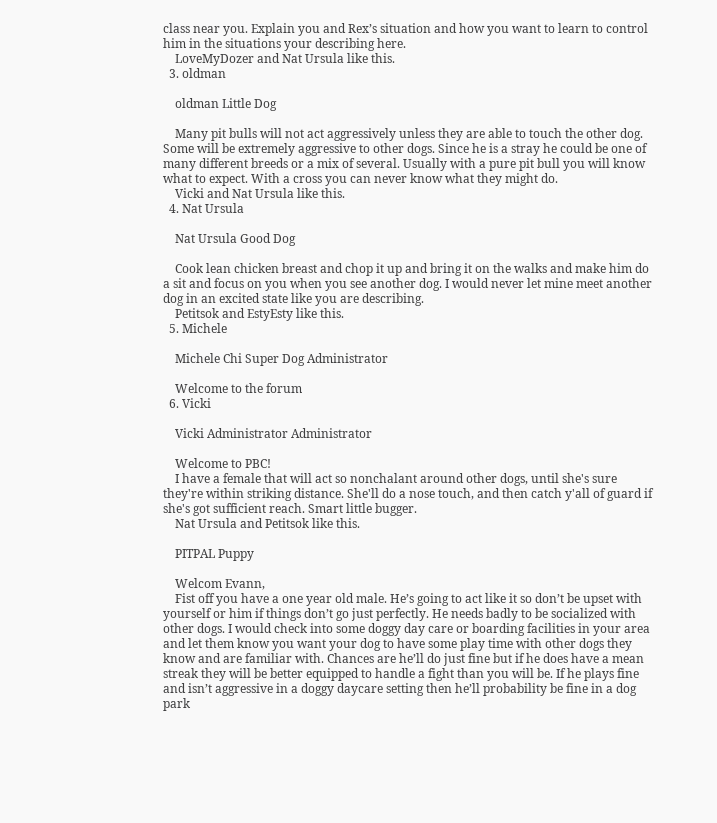class near you. Explain you and Rex’s situation and how you want to learn to control him in the situations your describing here.
    LoveMyDozer and Nat Ursula like this.
  3. oldman

    oldman Little Dog

    Many pit bulls will not act aggressively unless they are able to touch the other dog. Some will be extremely aggressive to other dogs. Since he is a stray he could be one of many different breeds or a mix of several. Usually with a pure pit bull you will know what to expect. With a cross you can never know what they might do.
    Vicki and Nat Ursula like this.
  4. Nat Ursula

    Nat Ursula Good Dog

    Cook lean chicken breast and chop it up and bring it on the walks and make him do a sit and focus on you when you see another dog. I would never let mine meet another dog in an excited state like you are describing.
    Petitsok and EstyEsty like this.
  5. Michele

    Michele Chi Super Dog Administrator

    Welcome to the forum
  6. Vicki

    Vicki Administrator Administrator

    Welcome to PBC!
    I have a female that will act so nonchalant around other dogs, until she's sure they're within striking distance. She'll do a nose touch, and then catch y'all of guard if she's got sufficient reach. Smart little bugger.
    Nat Ursula and Petitsok like this.

    PITPAL Puppy

    Welcom Evann,
    Fist off you have a one year old male. He’s going to act like it so don’t be upset with yourself or him if things don’t go just perfectly. He needs badly to be socialized with other dogs. I would check into some doggy day care or boarding facilities in your area and let them know you want your dog to have some play time with other dogs they know and are familiar with. Chances are he’ll do just fine but if he does have a mean streak they will be better equipped to handle a fight than you will be. If he plays fine and isn’t aggressive in a doggy daycare setting then he’ll probability be fine in a dog park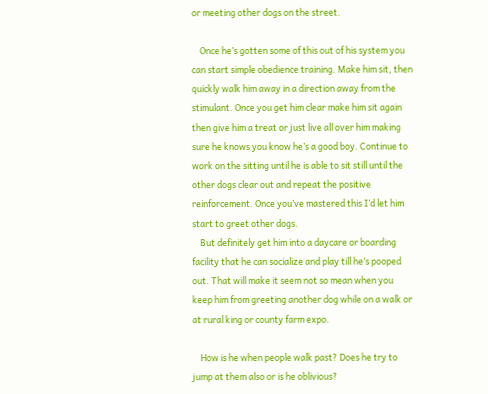or meeting other dogs on the street.

    Once he’s gotten some of this out of his system you can start simple obedience training. Make him sit, then quickly walk him away in a direction away from the stimulant. Once you get him clear make him sit again then give him a treat or just live all over him making sure he knows you know he’s a good boy. Continue to work on the sitting until he is able to sit still until the other dogs clear out and repeat the positive reinforcement. Once you’ve mastered this I’d let him start to greet other dogs.
    But definitely get him into a daycare or boarding facility that he can socialize and play till he’s pooped out. That will make it seem not so mean when you keep him from greeting another dog while on a walk or at rural king or county farm expo.

    How is he when people walk past? Does he try to jump at them also or is he oblivious?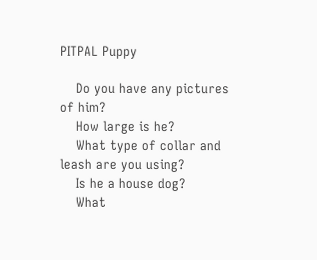PITPAL Puppy

    Do you have any pictures of him?
    How large is he?
    What type of collar and leash are you using?
    Is he a house dog?
    What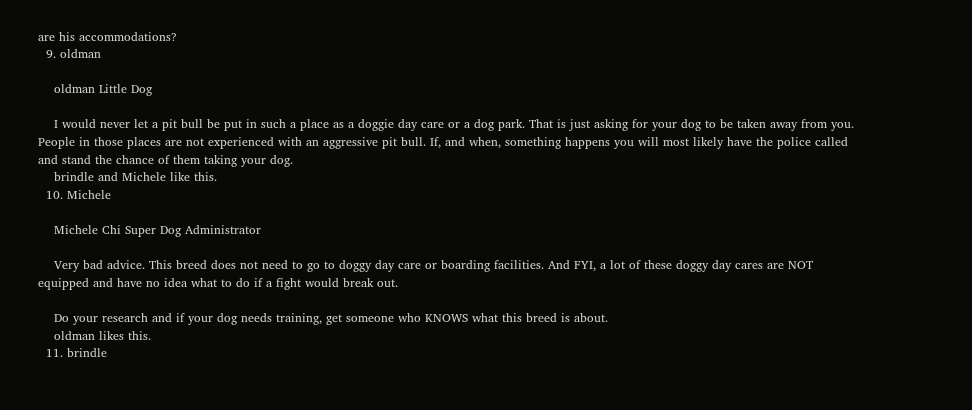are his accommodations?
  9. oldman

    oldman Little Dog

    I would never let a pit bull be put in such a place as a doggie day care or a dog park. That is just asking for your dog to be taken away from you. People in those places are not experienced with an aggressive pit bull. If, and when, something happens you will most likely have the police called and stand the chance of them taking your dog.
    brindle and Michele like this.
  10. Michele

    Michele Chi Super Dog Administrator

    Very bad advice. This breed does not need to go to doggy day care or boarding facilities. And FYI, a lot of these doggy day cares are NOT equipped and have no idea what to do if a fight would break out.

    Do your research and if your dog needs training, get someone who KNOWS what this breed is about.
    oldman likes this.
  11. brindle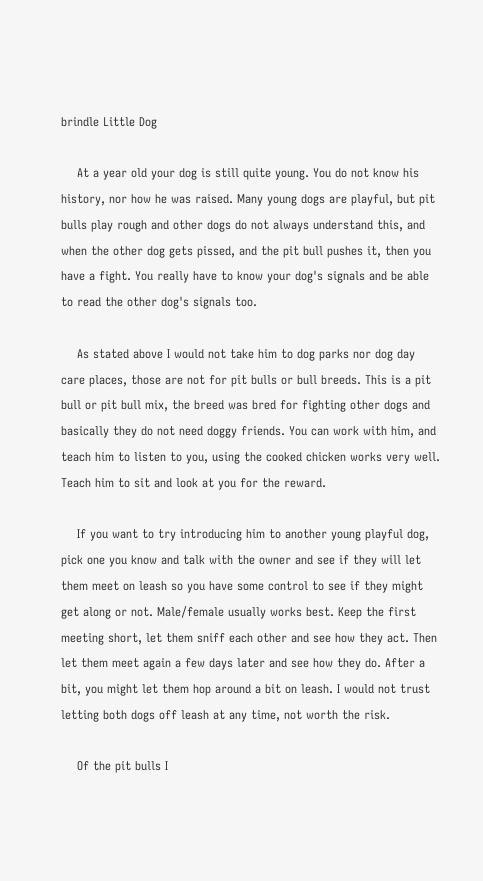brindle Little Dog

    At a year old your dog is still quite young. You do not know his history, nor how he was raised. Many young dogs are playful, but pit bulls play rough and other dogs do not always understand this, and when the other dog gets pissed, and the pit bull pushes it, then you have a fight. You really have to know your dog's signals and be able to read the other dog's signals too.

    As stated above I would not take him to dog parks nor dog day care places, those are not for pit bulls or bull breeds. This is a pit bull or pit bull mix, the breed was bred for fighting other dogs and basically they do not need doggy friends. You can work with him, and teach him to listen to you, using the cooked chicken works very well. Teach him to sit and look at you for the reward.

    If you want to try introducing him to another young playful dog, pick one you know and talk with the owner and see if they will let them meet on leash so you have some control to see if they might get along or not. Male/female usually works best. Keep the first meeting short, let them sniff each other and see how they act. Then let them meet again a few days later and see how they do. After a bit, you might let them hop around a bit on leash. I would not trust letting both dogs off leash at any time, not worth the risk.

    Of the pit bulls I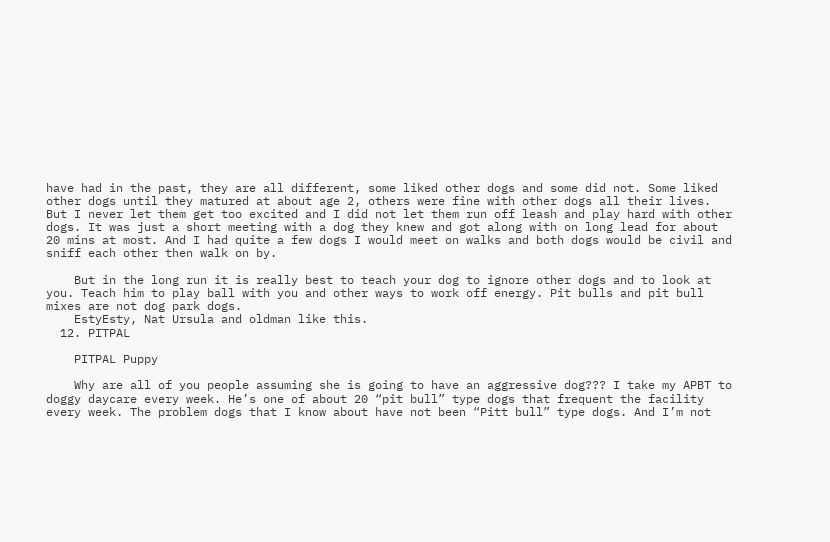have had in the past, they are all different, some liked other dogs and some did not. Some liked other dogs until they matured at about age 2, others were fine with other dogs all their lives. But I never let them get too excited and I did not let them run off leash and play hard with other dogs. It was just a short meeting with a dog they knew and got along with on long lead for about 20 mins at most. And I had quite a few dogs I would meet on walks and both dogs would be civil and sniff each other then walk on by.

    But in the long run it is really best to teach your dog to ignore other dogs and to look at you. Teach him to play ball with you and other ways to work off energy. Pit bulls and pit bull mixes are not dog park dogs.
    EstyEsty, Nat Ursula and oldman like this.
  12. PITPAL

    PITPAL Puppy

    Why are all of you people assuming she is going to have an aggressive dog??? I take my APBT to doggy daycare every week. He’s one of about 20 “pit bull” type dogs that frequent the facility every week. The problem dogs that I know about have not been “Pitt bull” type dogs. And I’m not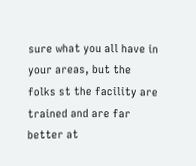sure what you all have in your areas, but the folks st the facility are trained and are far better at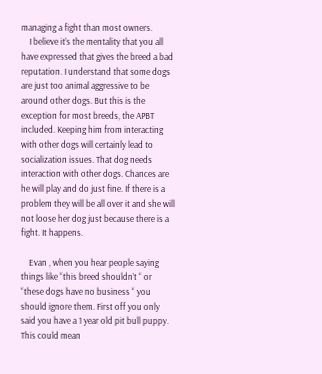managing a fight than most owners.
    I believe it’s the mentality that you all have expressed that gives the breed a bad reputation. I understand that some dogs are just too animal aggressive to be around other dogs. But this is the exception for most breeds, the APBT included. Keeping him from interacting with other dogs will certainly lead to socialization issues. That dog needs interaction with other dogs. Chances are he will play and do just fine. If there is a problem they will be all over it and she will not loose her dog just because there is a fight. It happens.

    Evan , when you hear people saying things like “this breed shouldn’t “ or “these dogs have no business “ you should ignore them. First off you only said you have a 1 year old pit bull puppy. This could mean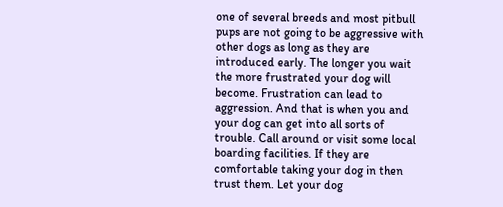one of several breeds and most pitbull pups are not going to be aggressive with other dogs as long as they are introduced early. The longer you wait the more frustrated your dog will become. Frustration can lead to aggression. And that is when you and your dog can get into all sorts of trouble. Call around or visit some local boarding facilities. If they are comfortable taking your dog in then trust them. Let your dog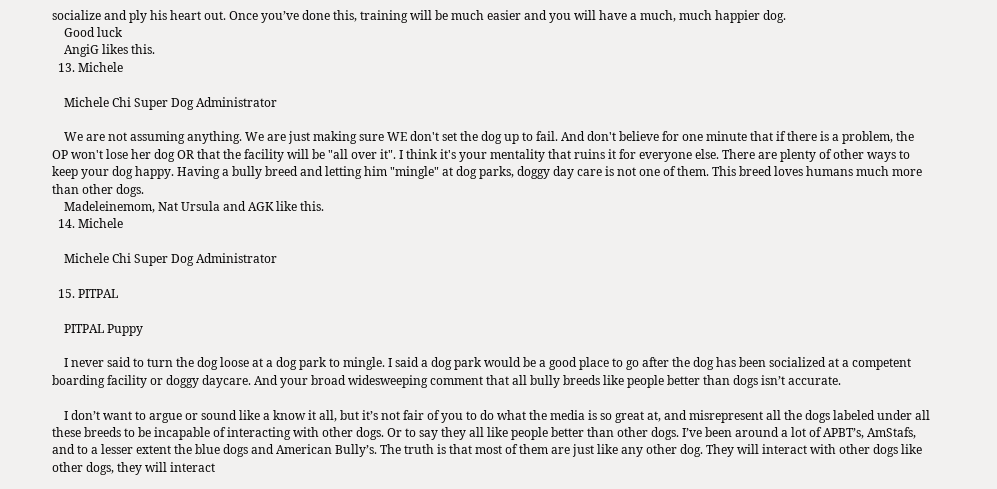socialize and ply his heart out. Once you’ve done this, training will be much easier and you will have a much, much happier dog.
    Good luck
    AngiG likes this.
  13. Michele

    Michele Chi Super Dog Administrator

    We are not assuming anything. We are just making sure WE don't set the dog up to fail. And don't believe for one minute that if there is a problem, the OP won't lose her dog OR that the facility will be "all over it". I think it's your mentality that ruins it for everyone else. There are plenty of other ways to keep your dog happy. Having a bully breed and letting him "mingle" at dog parks, doggy day care is not one of them. This breed loves humans much more than other dogs.
    Madeleinemom, Nat Ursula and AGK like this.
  14. Michele

    Michele Chi Super Dog Administrator

  15. PITPAL

    PITPAL Puppy

    I never said to turn the dog loose at a dog park to mingle. I said a dog park would be a good place to go after the dog has been socialized at a competent boarding facility or doggy daycare. And your broad widesweeping comment that all bully breeds like people better than dogs isn’t accurate.

    I don’t want to argue or sound like a know it all, but it’s not fair of you to do what the media is so great at, and misrepresent all the dogs labeled under all these breeds to be incapable of interacting with other dogs. Or to say they all like people better than other dogs. I’ve been around a lot of APBT’s, AmStafs, and to a lesser extent the blue dogs and American Bully’s. The truth is that most of them are just like any other dog. They will interact with other dogs like other dogs, they will interact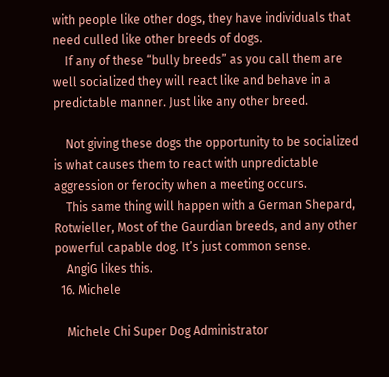with people like other dogs, they have individuals that need culled like other breeds of dogs.
    If any of these “bully breeds” as you call them are well socialized they will react like and behave in a predictable manner. Just like any other breed.

    Not giving these dogs the opportunity to be socialized is what causes them to react with unpredictable aggression or ferocity when a meeting occurs.
    This same thing will happen with a German Shepard, Rotwieller, Most of the Gaurdian breeds, and any other powerful capable dog. It’s just common sense.
    AngiG likes this.
  16. Michele

    Michele Chi Super Dog Administrator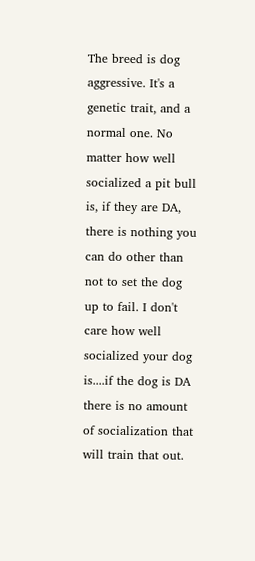The breed is dog aggressive. It's a genetic trait, and a normal one. No matter how well socialized a pit bull is, if they are DA, there is nothing you can do other than not to set the dog up to fail. I don't care how well socialized your dog is....if the dog is DA there is no amount of socialization that will train that out.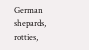German shepards, rotties,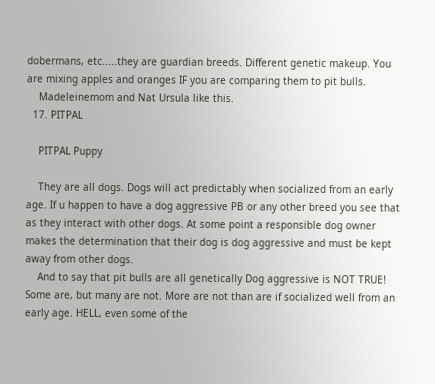dobermans, etc.....they are guardian breeds. Different genetic makeup. You are mixing apples and oranges IF you are comparing them to pit bulls.
    Madeleinemom and Nat Ursula like this.
  17. PITPAL

    PITPAL Puppy

    They are all dogs. Dogs will act predictably when socialized from an early age. If u happen to have a dog aggressive PB or any other breed you see that as they interact with other dogs. At some point a responsible dog owner makes the determination that their dog is dog aggressive and must be kept away from other dogs.
    And to say that pit bulls are all genetically Dog aggressive is NOT TRUE! Some are, but many are not. More are not than are if socialized well from an early age. HELL, even some of the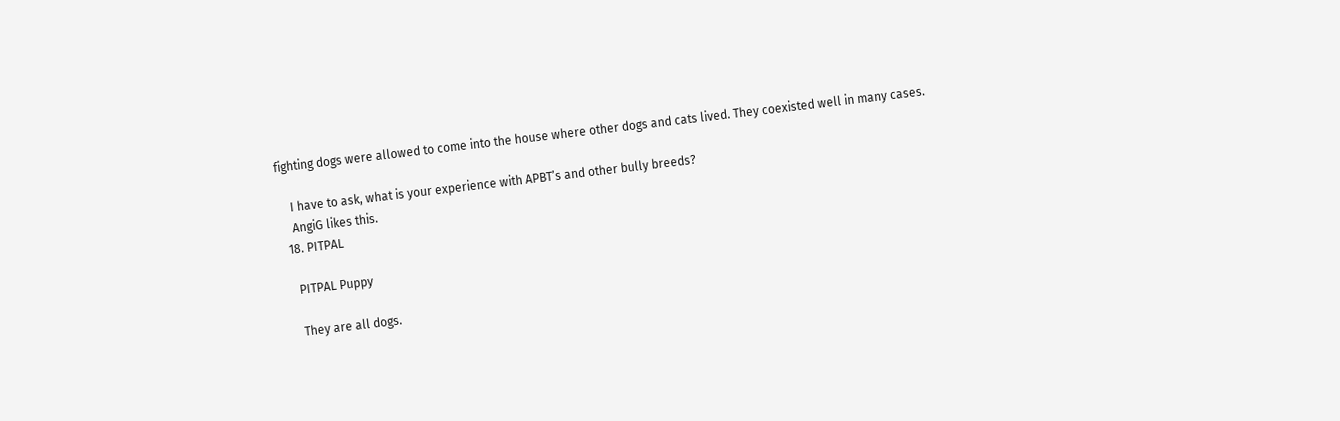fighting dogs were allowed to come into the house where other dogs and cats lived. They coexisted well in many cases.

    I have to ask, what is your experience with APBT’s and other bully breeds?
    AngiG likes this.
  18. PITPAL

    PITPAL Puppy

    They are all dogs.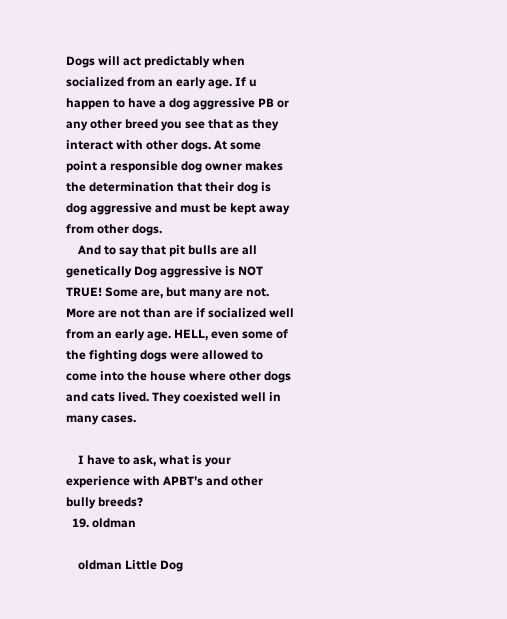Dogs will act predictably when socialized from an early age. If u happen to have a dog aggressive PB or any other breed you see that as they interact with other dogs. At some point a responsible dog owner makes the determination that their dog is dog aggressive and must be kept away from other dogs.
    And to say that pit bulls are all genetically Dog aggressive is NOT TRUE! Some are, but many are not. More are not than are if socialized well from an early age. HELL, even some of the fighting dogs were allowed to come into the house where other dogs and cats lived. They coexisted well in many cases.

    I have to ask, what is your experience with APBT’s and other bully breeds?
  19. oldman

    oldman Little Dog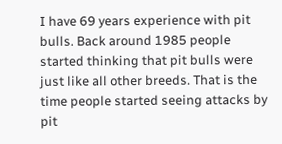I have 69 years experience with pit bulls. Back around 1985 people started thinking that pit bulls were just like all other breeds. That is the time people started seeing attacks by pit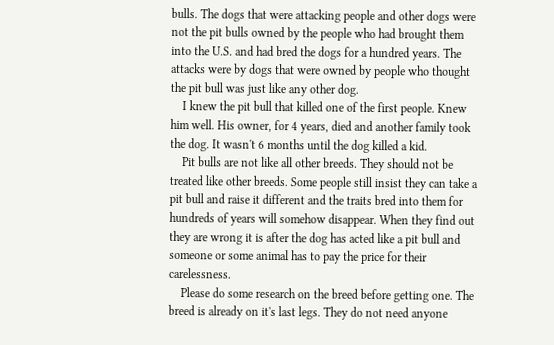bulls. The dogs that were attacking people and other dogs were not the pit bulls owned by the people who had brought them into the U.S. and had bred the dogs for a hundred years. The attacks were by dogs that were owned by people who thought the pit bull was just like any other dog.
    I knew the pit bull that killed one of the first people. Knew him well. His owner, for 4 years, died and another family took the dog. It wasn't 6 months until the dog killed a kid.
    Pit bulls are not like all other breeds. They should not be treated like other breeds. Some people still insist they can take a pit bull and raise it different and the traits bred into them for hundreds of years will somehow disappear. When they find out they are wrong it is after the dog has acted like a pit bull and someone or some animal has to pay the price for their carelessness.
    Please do some research on the breed before getting one. The breed is already on it's last legs. They do not need anyone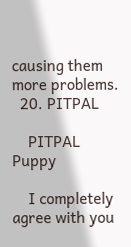causing them more problems.
  20. PITPAL

    PITPAL Puppy

    I completely agree with you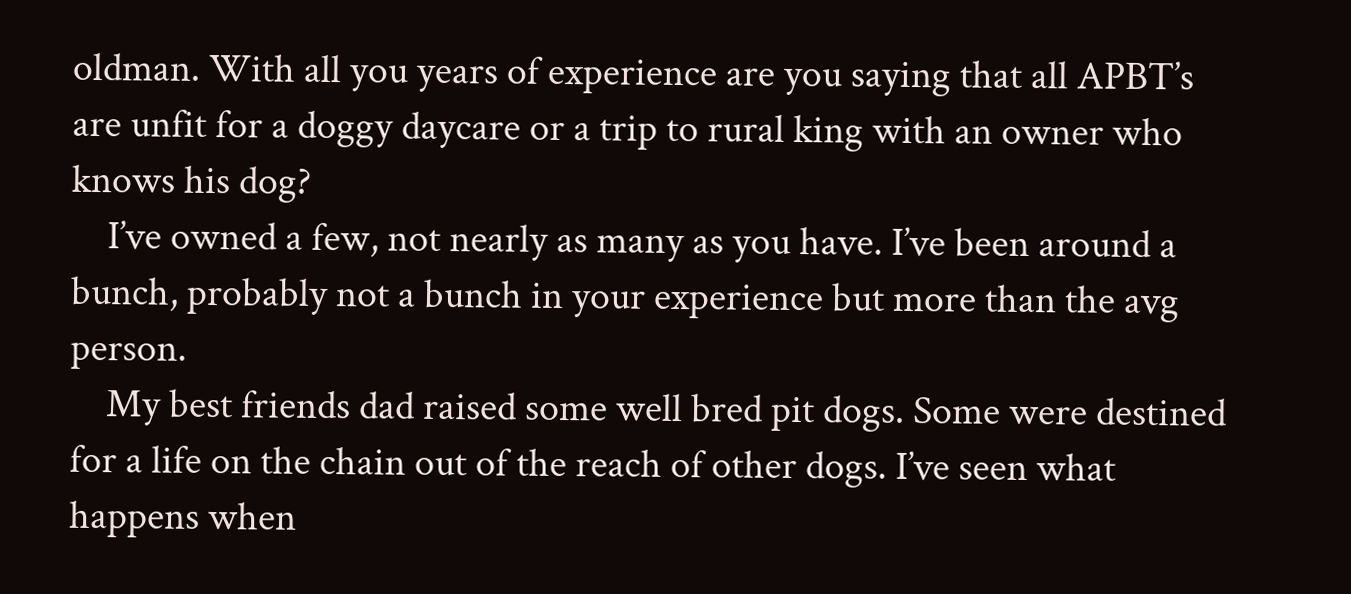oldman. With all you years of experience are you saying that all APBT’s are unfit for a doggy daycare or a trip to rural king with an owner who knows his dog?
    I’ve owned a few, not nearly as many as you have. I’ve been around a bunch, probably not a bunch in your experience but more than the avg person.
    My best friends dad raised some well bred pit dogs. Some were destined for a life on the chain out of the reach of other dogs. I’ve seen what happens when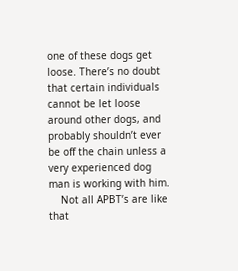one of these dogs get loose. There’s no doubt that certain individuals cannot be let loose around other dogs, and probably shouldn’t ever be off the chain unless a very experienced dog man is working with him.
    Not all APBT’s are like that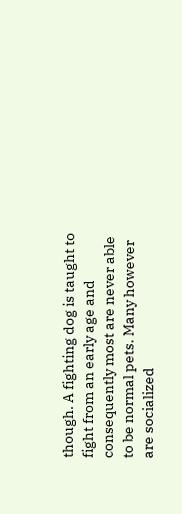though. A fighting dog is taught to fight from an early age and consequently most are never able to be normal pets. Many however are socialized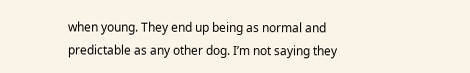when young. They end up being as normal and predictable as any other dog. I’m not saying they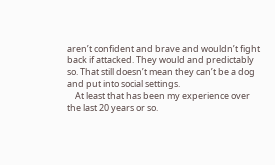aren’t confident and brave and wouldn’t fight back if attacked. They would and predictably so. That still doesn’t mean they can’t be a dog and put into social settings.
    At least that has been my experience over the last 20 years or so.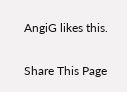AngiG likes this.

Share This Page